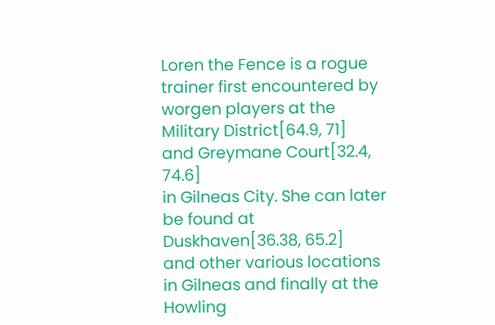Loren the Fence is a rogue trainer first encountered by worgen players at the Military District[64.9, 71]
and Greymane Court[32.4, 74.6]
in Gilneas City. She can later be found at Duskhaven[36.38, 65.2]
and other various locations in Gilneas and finally at the Howling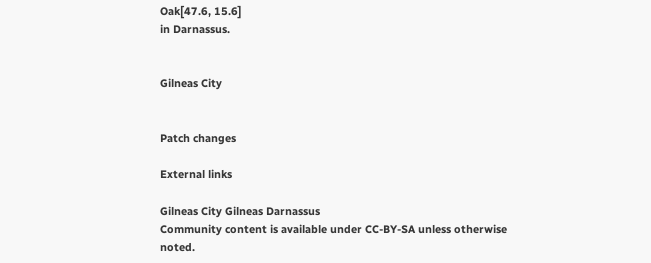Oak[47.6, 15.6]
in Darnassus.


Gilneas City


Patch changes

External links

Gilneas City Gilneas Darnassus
Community content is available under CC-BY-SA unless otherwise noted.